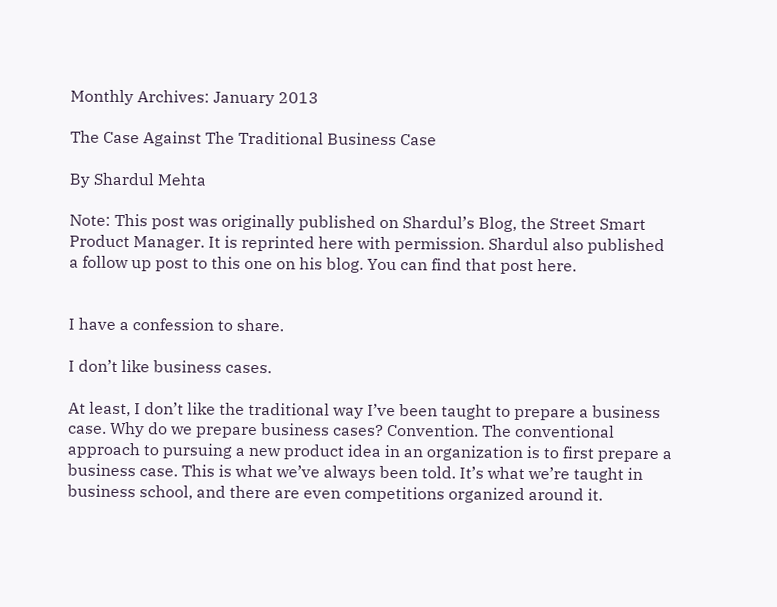Monthly Archives: January 2013

The Case Against The Traditional Business Case

By Shardul Mehta

Note: This post was originally published on Shardul’s Blog, the Street Smart Product Manager. It is reprinted here with permission. Shardul also published a follow up post to this one on his blog. You can find that post here.


I have a confession to share.

I don’t like business cases.

At least, I don’t like the traditional way I’ve been taught to prepare a business case. Why do we prepare business cases? Convention. The conventional approach to pursuing a new product idea in an organization is to first prepare a business case. This is what we’ve always been told. It’s what we’re taught in business school, and there are even competitions organized around it.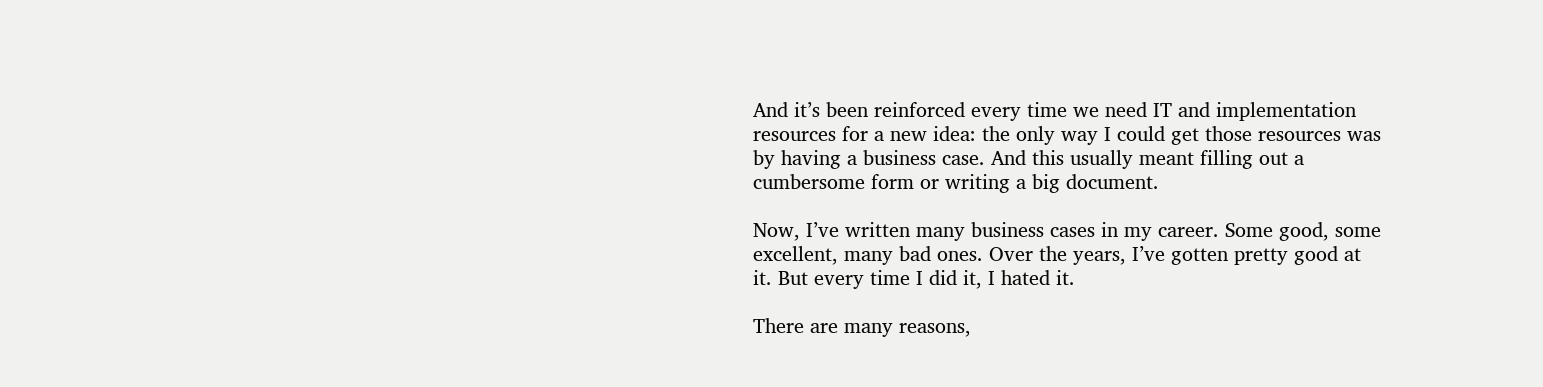And it’s been reinforced every time we need IT and implementation resources for a new idea: the only way I could get those resources was by having a business case. And this usually meant filling out a cumbersome form or writing a big document.

Now, I’ve written many business cases in my career. Some good, some excellent, many bad ones. Over the years, I’ve gotten pretty good at it. But every time I did it, I hated it.

There are many reasons,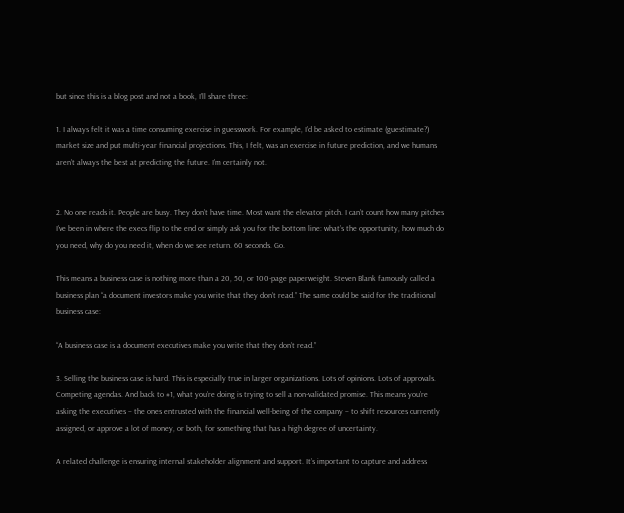but since this is a blog post and not a book, I’ll share three:

1. I always felt it was a time consuming exercise in guesswork. For example, I’d be asked to estimate (guestimate?) market size and put multi-year financial projections. This, I felt, was an exercise in future prediction, and we humans aren’t always the best at predicting the future. I’m certainly not.


2. No one reads it. People are busy. They don’t have time. Most want the elevator pitch. I can’t count how many pitches I’ve been in where the execs flip to the end or simply ask you for the bottom line: what’s the opportunity, how much do you need, why do you need it, when do we see return. 60 seconds. Go.

This means a business case is nothing more than a 20, 50, or 100-page paperweight. Steven Blank famously called a business plan “a document investors make you write that they don’t read.” The same could be said for the traditional business case:

“A business case is a document executives make you write that they don’t read.”

3. Selling the business case is hard. This is especially true in larger organizations. Lots of opinions. Lots of approvals. Competing agendas. And back to #1, what you’re doing is trying to sell a non-validated promise. This means you’re asking the executives – the ones entrusted with the financial well-being of the company – to shift resources currently assigned, or approve a lot of money, or both, for something that has a high degree of uncertainty.

A related challenge is ensuring internal stakeholder alignment and support. It’s important to capture and address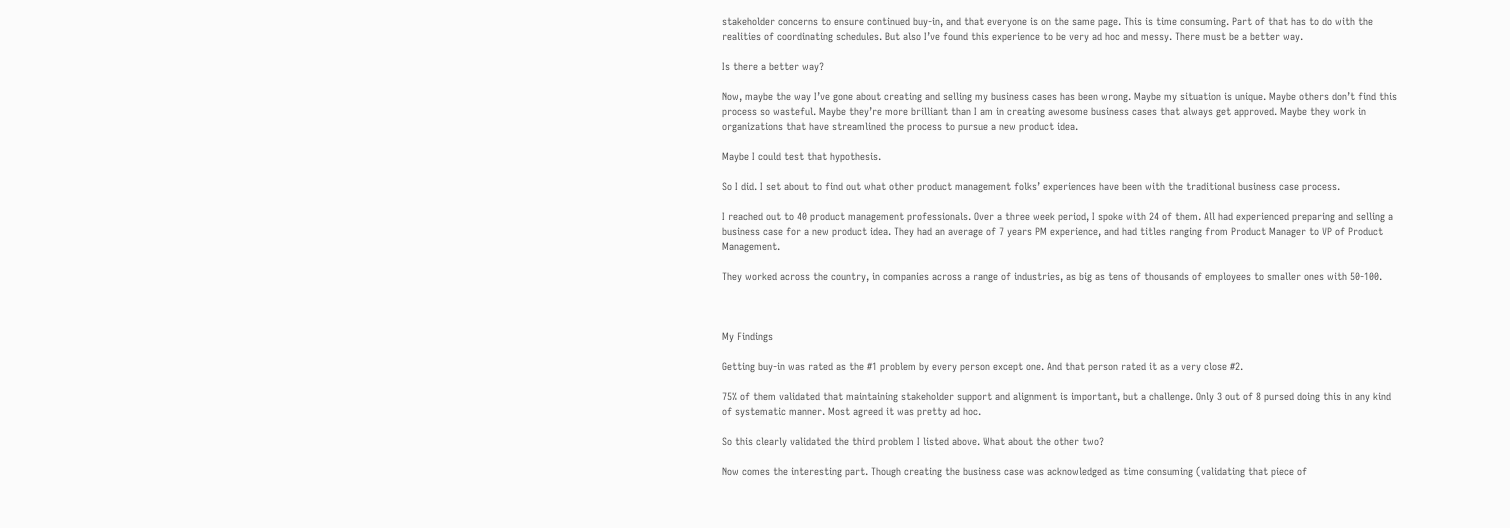stakeholder concerns to ensure continued buy-in, and that everyone is on the same page. This is time consuming. Part of that has to do with the realities of coordinating schedules. But also I’ve found this experience to be very ad hoc and messy. There must be a better way.

Is there a better way?

Now, maybe the way I’ve gone about creating and selling my business cases has been wrong. Maybe my situation is unique. Maybe others don’t find this process so wasteful. Maybe they’re more brilliant than I am in creating awesome business cases that always get approved. Maybe they work in organizations that have streamlined the process to pursue a new product idea.

Maybe I could test that hypothesis.

So I did. I set about to find out what other product management folks’ experiences have been with the traditional business case process.

I reached out to 40 product management professionals. Over a three week period, I spoke with 24 of them. All had experienced preparing and selling a business case for a new product idea. They had an average of 7 years PM experience, and had titles ranging from Product Manager to VP of Product Management.

They worked across the country, in companies across a range of industries, as big as tens of thousands of employees to smaller ones with 50-100.



My Findings

Getting buy-in was rated as the #1 problem by every person except one. And that person rated it as a very close #2.

75% of them validated that maintaining stakeholder support and alignment is important, but a challenge. Only 3 out of 8 pursed doing this in any kind of systematic manner. Most agreed it was pretty ad hoc.

So this clearly validated the third problem I listed above. What about the other two?

Now comes the interesting part. Though creating the business case was acknowledged as time consuming (validating that piece of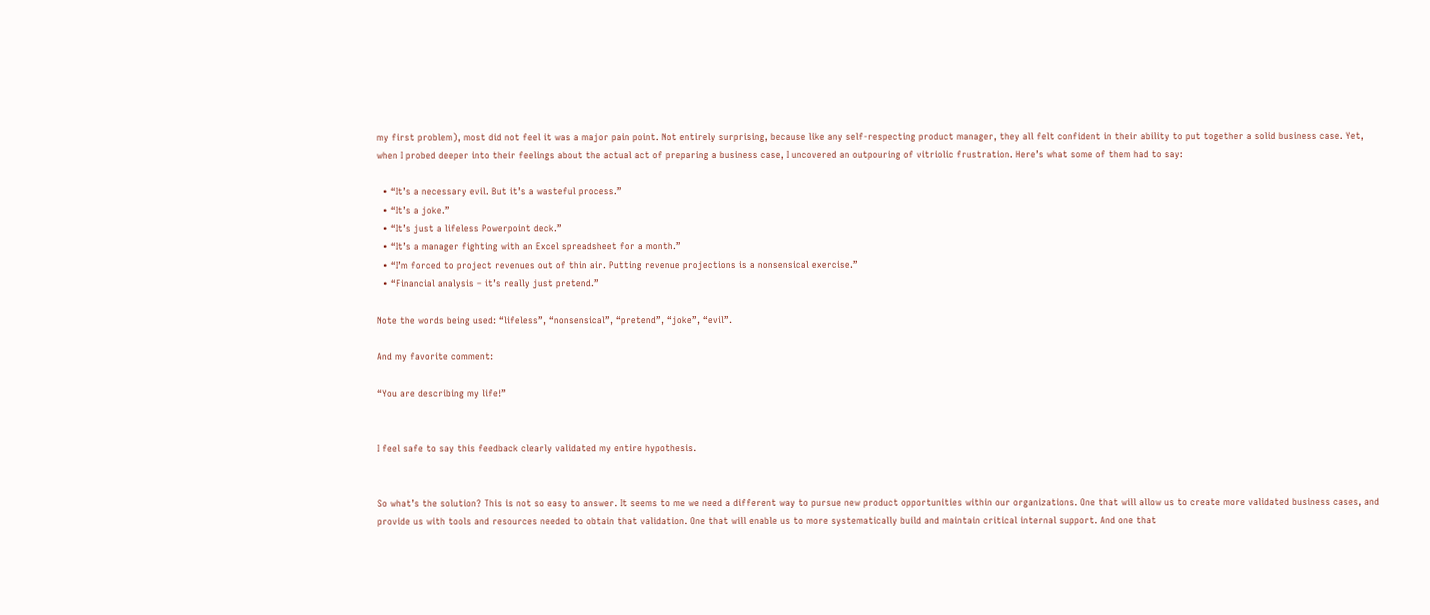my first problem), most did not feel it was a major pain point. Not entirely surprising, because like any self-respecting product manager, they all felt confident in their ability to put together a solid business case. Yet, when I probed deeper into their feelings about the actual act of preparing a business case, I uncovered an outpouring of vitriolic frustration. Here’s what some of them had to say:

  • “It’s a necessary evil. But it’s a wasteful process.”
  • “It’s a joke.”
  • “It’s just a lifeless Powerpoint deck.”
  • “It’s a manager fighting with an Excel spreadsheet for a month.”
  • “I’m forced to project revenues out of thin air. Putting revenue projections is a nonsensical exercise.”
  • “Financial analysis – it’s really just pretend.”

Note the words being used: “lifeless”, “nonsensical”, “pretend”, “joke”, “evil”.

And my favorite comment:

“You are describing my life!”


I feel safe to say this feedback clearly validated my entire hypothesis.


So what’s the solution? This is not so easy to answer. It seems to me we need a different way to pursue new product opportunities within our organizations. One that will allow us to create more validated business cases, and provide us with tools and resources needed to obtain that validation. One that will enable us to more systematically build and maintain critical internal support. And one that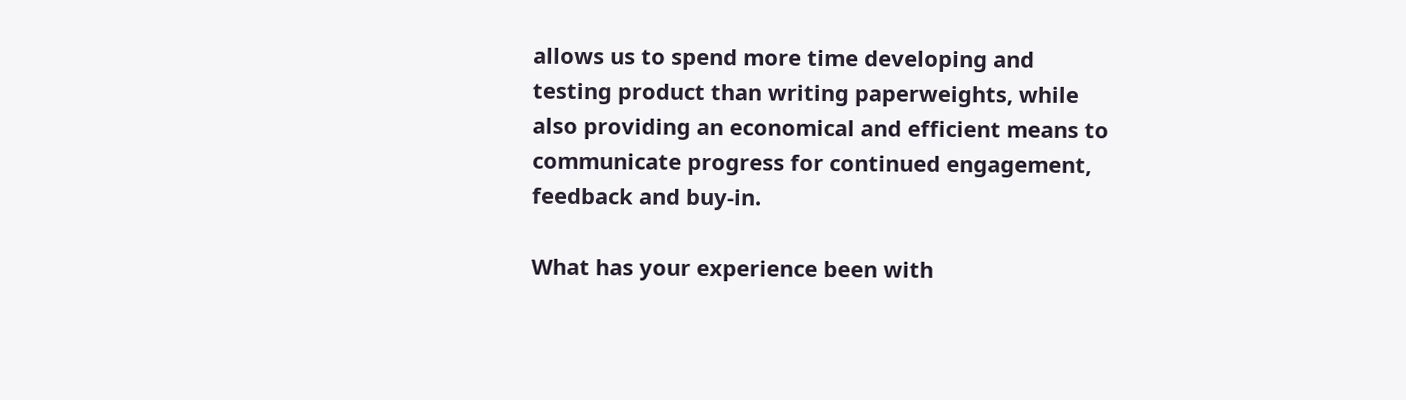allows us to spend more time developing and testing product than writing paperweights, while also providing an economical and efficient means to communicate progress for continued engagement, feedback and buy-in.

What has your experience been with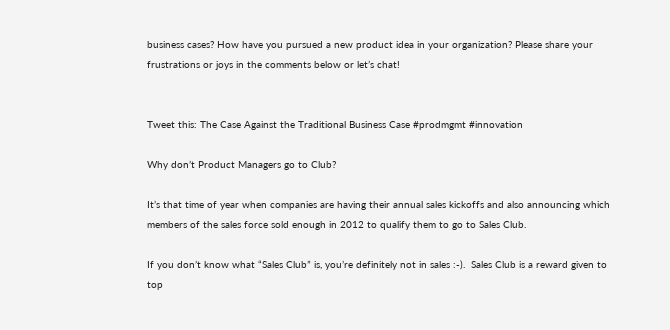business cases? How have you pursued a new product idea in your organization? Please share your frustrations or joys in the comments below or let’s chat!


Tweet this: The Case Against the Traditional Business Case #prodmgmt #innovation

Why don’t Product Managers go to Club?

It’s that time of year when companies are having their annual sales kickoffs and also announcing which members of the sales force sold enough in 2012 to qualify them to go to Sales Club.

If you don’t know what “Sales Club” is, you’re definitely not in sales :-).  Sales Club is a reward given to top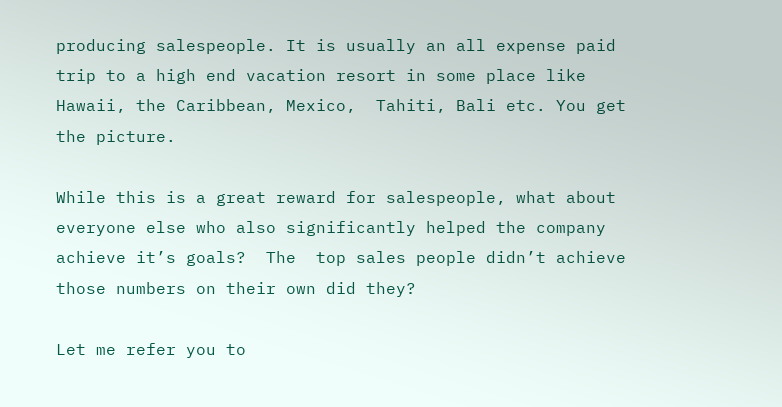producing salespeople. It is usually an all expense paid trip to a high end vacation resort in some place like Hawaii, the Caribbean, Mexico,  Tahiti, Bali etc. You get the picture.

While this is a great reward for salespeople, what about everyone else who also significantly helped the company achieve it’s goals?  The  top sales people didn’t achieve those numbers on their own did they?

Let me refer you to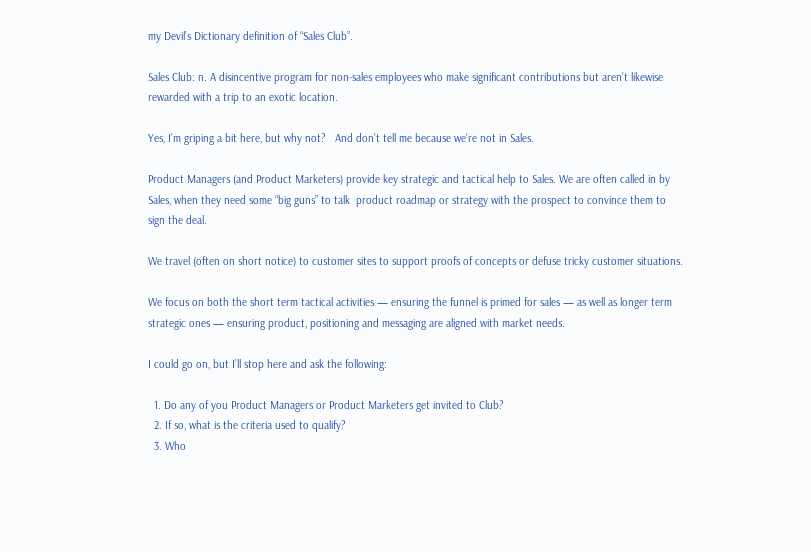my Devil’s Dictionary definition of “Sales Club”.

Sales Club: n. A disincentive program for non-sales employees who make significant contributions but aren’t likewise rewarded with a trip to an exotic location.

Yes, I’m griping a bit here, but why not?   And don’t tell me because we’re not in Sales.

Product Managers (and Product Marketers) provide key strategic and tactical help to Sales. We are often called in by Sales, when they need some “big guns” to talk  product roadmap or strategy with the prospect to convince them to sign the deal.

We travel (often on short notice) to customer sites to support proofs of concepts or defuse tricky customer situations.

We focus on both the short term tactical activities — ensuring the funnel is primed for sales — as well as longer term strategic ones — ensuring product, positioning and messaging are aligned with market needs.

I could go on, but I’ll stop here and ask the following:

  1. Do any of you Product Managers or Product Marketers get invited to Club?
  2. If so, what is the criteria used to qualify?
  3. Who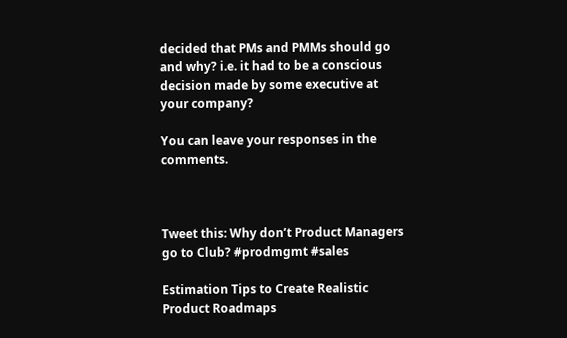decided that PMs and PMMs should go and why? i.e. it had to be a conscious decision made by some executive at your company?

You can leave your responses in the comments.



Tweet this: Why don’t Product Managers go to Club? #prodmgmt #sales

Estimation Tips to Create Realistic Product Roadmaps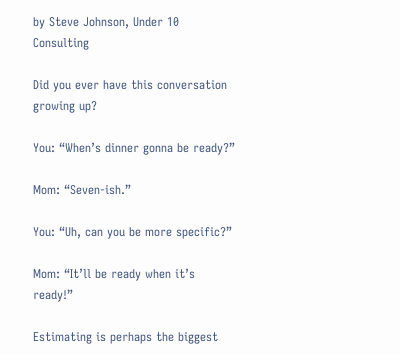by Steve Johnson, Under 10 Consulting

Did you ever have this conversation growing up?

You: “When’s dinner gonna be ready?”

Mom: “Seven-ish.”

You: “Uh, can you be more specific?”

Mom: “It’ll be ready when it’s ready!”

Estimating is perhaps the biggest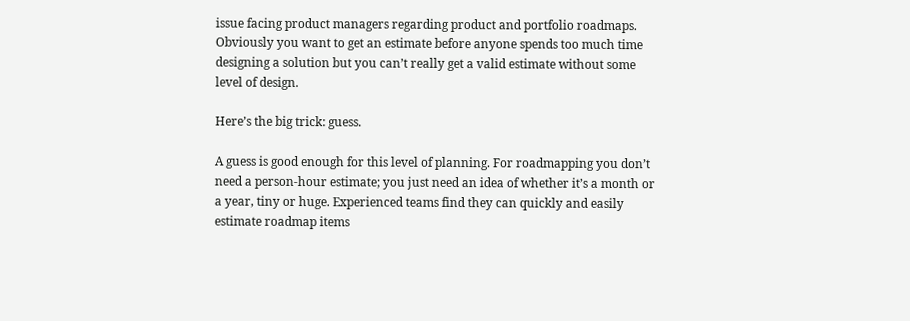issue facing product managers regarding product and portfolio roadmaps. Obviously you want to get an estimate before anyone spends too much time designing a solution but you can’t really get a valid estimate without some level of design.

Here’s the big trick: guess.

A guess is good enough for this level of planning. For roadmapping you don’t need a person-hour estimate; you just need an idea of whether it’s a month or a year, tiny or huge. Experienced teams find they can quickly and easily estimate roadmap items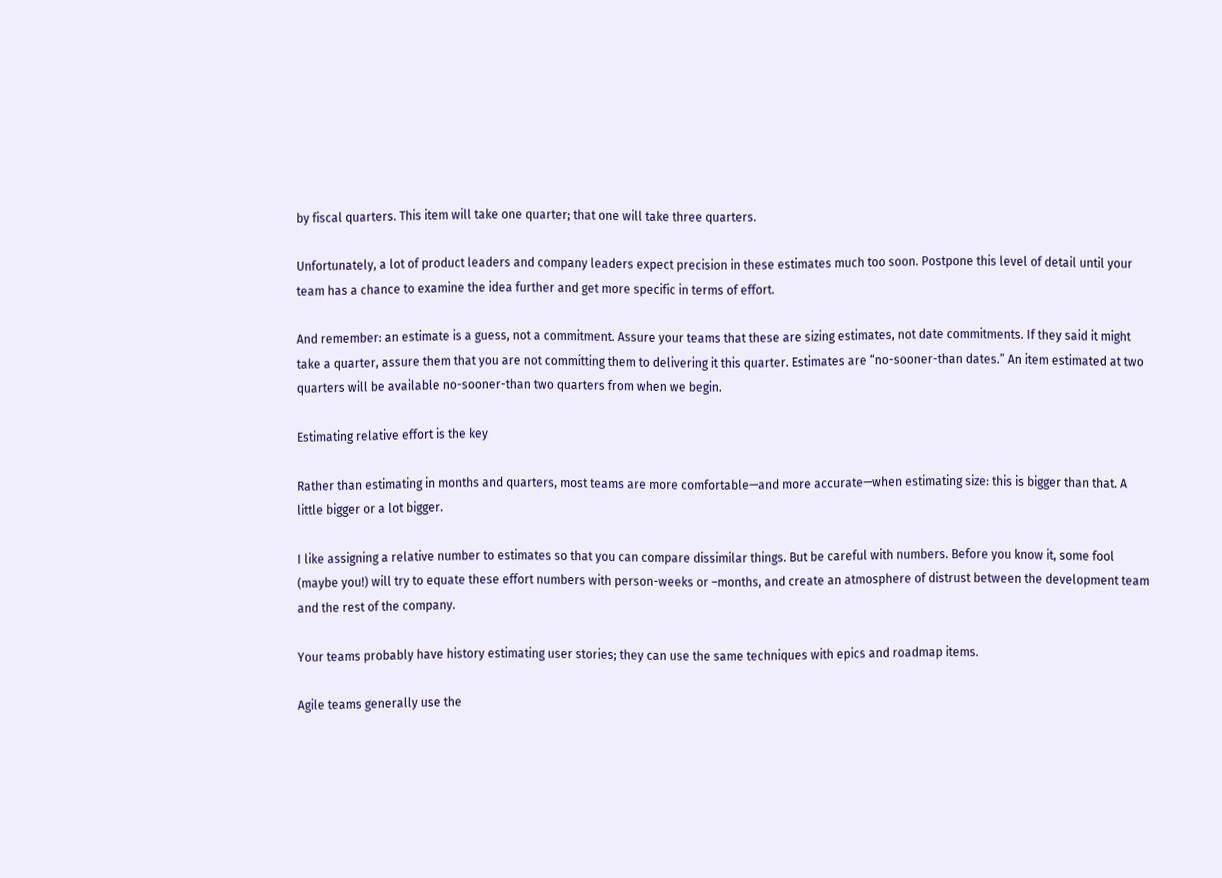by fiscal quarters. This item will take one quarter; that one will take three quarters.

Unfortunately, a lot of product leaders and company leaders expect precision in these estimates much too soon. Postpone this level of detail until your team has a chance to examine the idea further and get more specific in terms of effort.

And remember: an estimate is a guess, not a commitment. Assure your teams that these are sizing estimates, not date commitments. If they said it might take a quarter, assure them that you are not committing them to delivering it this quarter. Estimates are “no-sooner-than dates.” An item estimated at two quarters will be available no-sooner-than two quarters from when we begin.

Estimating relative effort is the key

Rather than estimating in months and quarters, most teams are more comfortable—and more accurate—when estimating size: this is bigger than that. A little bigger or a lot bigger.

I like assigning a relative number to estimates so that you can compare dissimilar things. But be careful with numbers. Before you know it, some fool (maybe you!) will try to equate these effort numbers with person-weeks or –months, and create an atmosphere of distrust between the development team and the rest of the company.

Your teams probably have history estimating user stories; they can use the same techniques with epics and roadmap items.

Agile teams generally use the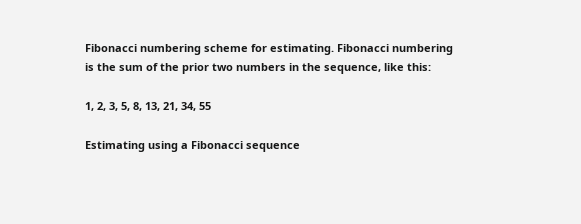Fibonacci numbering scheme for estimating. Fibonacci numbering is the sum of the prior two numbers in the sequence, like this:

1, 2, 3, 5, 8, 13, 21, 34, 55

Estimating using a Fibonacci sequence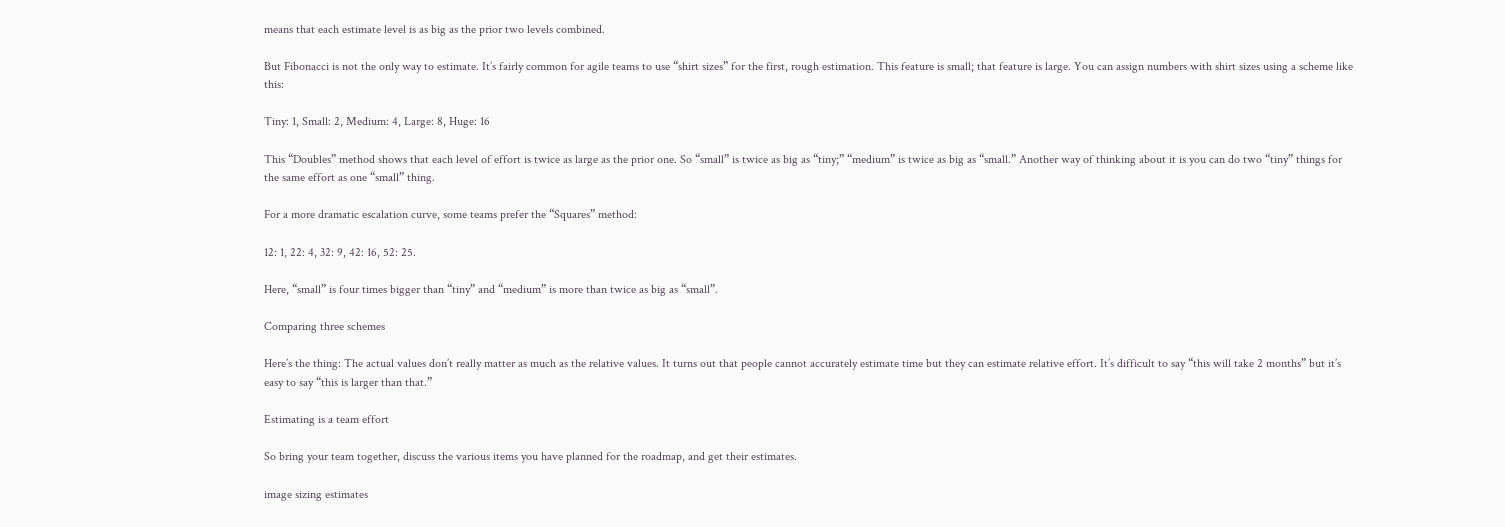means that each estimate level is as big as the prior two levels combined.

But Fibonacci is not the only way to estimate. It’s fairly common for agile teams to use “shirt sizes” for the first, rough estimation. This feature is small; that feature is large. You can assign numbers with shirt sizes using a scheme like this:

Tiny: 1, Small: 2, Medium: 4, Large: 8, Huge: 16

This “Doubles” method shows that each level of effort is twice as large as the prior one. So “small” is twice as big as “tiny;” “medium” is twice as big as “small.” Another way of thinking about it is you can do two “tiny” things for the same effort as one “small” thing.

For a more dramatic escalation curve, some teams prefer the “Squares” method:

12: 1, 22: 4, 32: 9, 42: 16, 52: 25.

Here, “small” is four times bigger than “tiny” and “medium” is more than twice as big as “small”.

Comparing three schemes

Here’s the thing: The actual values don’t really matter as much as the relative values. It turns out that people cannot accurately estimate time but they can estimate relative effort. It’s difficult to say “this will take 2 months” but it’s easy to say “this is larger than that.”

Estimating is a team effort

So bring your team together, discuss the various items you have planned for the roadmap, and get their estimates.

image sizing estimates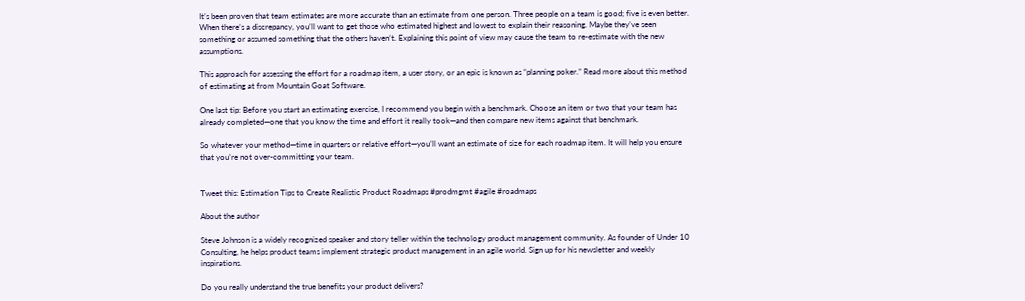It’s been proven that team estimates are more accurate than an estimate from one person. Three people on a team is good; five is even better. When there’s a discrepancy, you’ll want to get those who estimated highest and lowest to explain their reasoning. Maybe they’ve seen something or assumed something that the others haven’t. Explaining this point of view may cause the team to re-estimate with the new assumptions.

This approach for assessing the effort for a roadmap item, a user story, or an epic is known as “planning poker.” Read more about this method of estimating at from Mountain Goat Software.

One last tip: Before you start an estimating exercise, I recommend you begin with a benchmark. Choose an item or two that your team has already completed—one that you know the time and effort it really took—and then compare new items against that benchmark.

So whatever your method—time in quarters or relative effort—you’ll want an estimate of size for each roadmap item. It will help you ensure that you’re not over-committing your team.


Tweet this: Estimation Tips to Create Realistic Product Roadmaps #prodmgmt #agile #roadmaps

About the author

Steve Johnson is a widely recognized speaker and story teller within the technology product management community. As founder of Under 10 Consulting, he helps product teams implement strategic product management in an agile world. Sign up for his newsletter and weekly inspirations.

Do you really understand the true benefits your product delivers?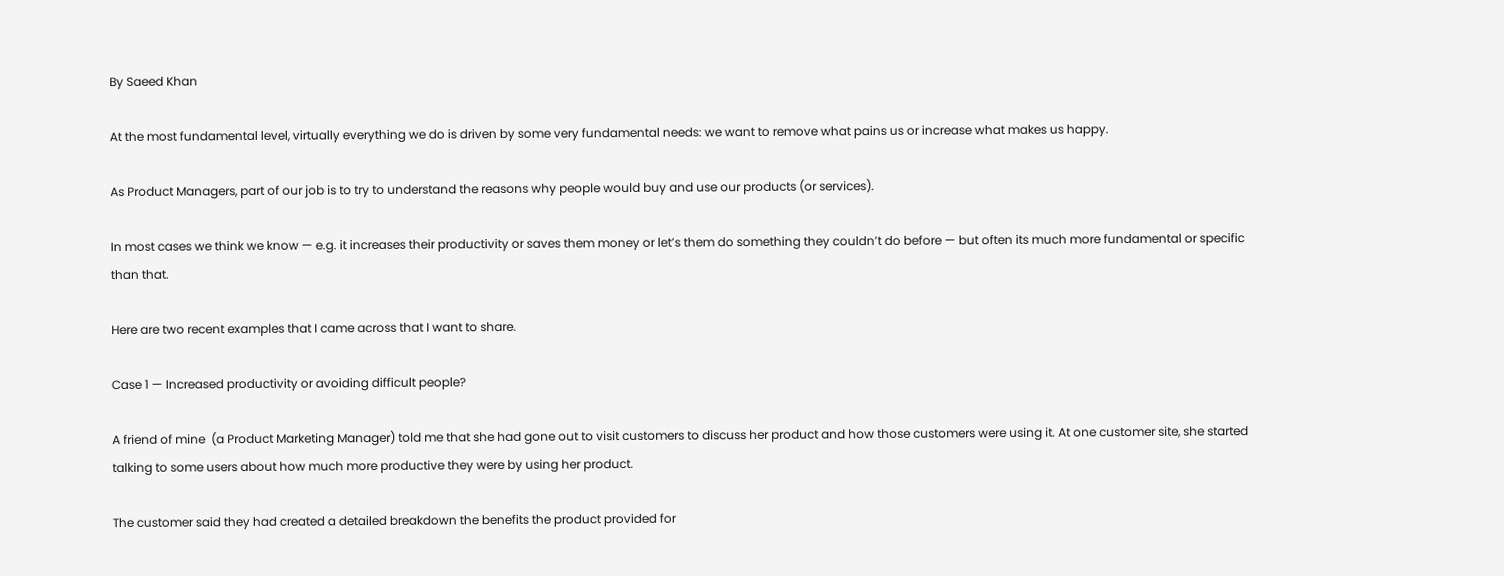By Saeed Khan

At the most fundamental level, virtually everything we do is driven by some very fundamental needs: we want to remove what pains us or increase what makes us happy.

As Product Managers, part of our job is to try to understand the reasons why people would buy and use our products (or services).

In most cases we think we know — e.g. it increases their productivity or saves them money or let’s them do something they couldn’t do before — but often its much more fundamental or specific than that.

Here are two recent examples that I came across that I want to share.

Case 1 — Increased productivity or avoiding difficult people?

A friend of mine  (a Product Marketing Manager) told me that she had gone out to visit customers to discuss her product and how those customers were using it. At one customer site, she started talking to some users about how much more productive they were by using her product.

The customer said they had created a detailed breakdown the benefits the product provided for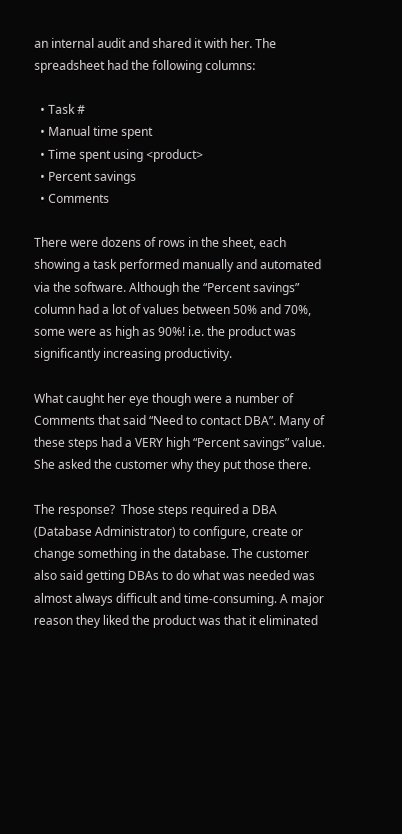an internal audit and shared it with her. The spreadsheet had the following columns:

  • Task #
  • Manual time spent
  • Time spent using <product>
  • Percent savings
  • Comments

There were dozens of rows in the sheet, each showing a task performed manually and automated via the software. Although the “Percent savings” column had a lot of values between 50% and 70%, some were as high as 90%! i.e. the product was significantly increasing productivity.

What caught her eye though were a number of Comments that said “Need to contact DBA”. Many of these steps had a VERY high “Percent savings” value. She asked the customer why they put those there.

The response?  Those steps required a DBA (Database Administrator) to configure, create or change something in the database. The customer also said getting DBAs to do what was needed was almost always difficult and time-consuming. A major reason they liked the product was that it eliminated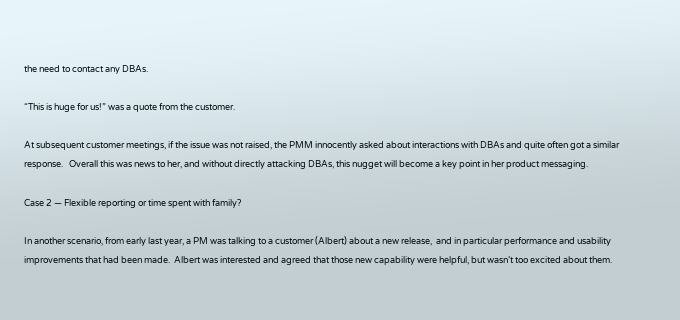the need to contact any DBAs.

“This is huge for us!” was a quote from the customer.

At subsequent customer meetings, if the issue was not raised, the PMM innocently asked about interactions with DBAs and quite often got a similar response.   Overall this was news to her, and without directly attacking DBAs, this nugget will become a key point in her product messaging.

Case 2 — Flexible reporting or time spent with family?

In another scenario, from early last year, a PM was talking to a customer (Albert) about a new release,  and in particular performance and usability improvements that had been made.  Albert was interested and agreed that those new capability were helpful, but wasn’t too excited about them.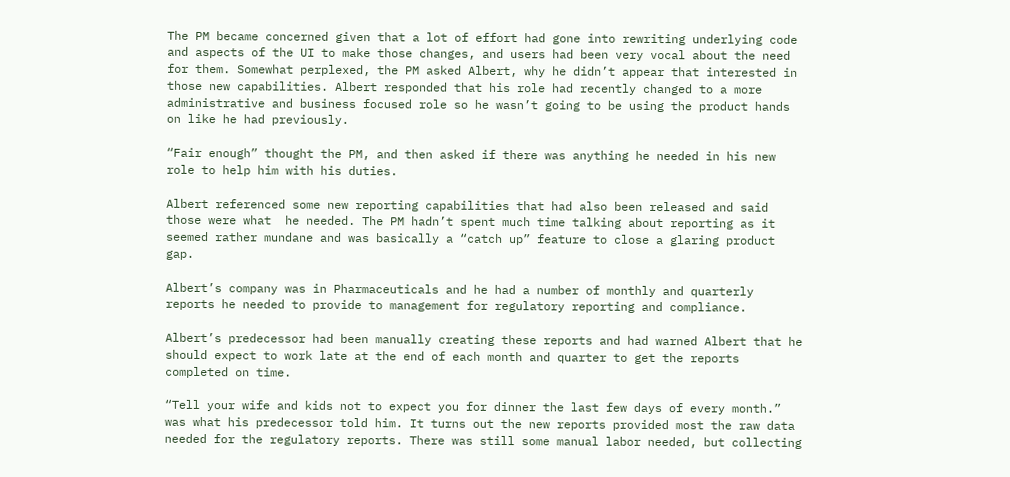The PM became concerned given that a lot of effort had gone into rewriting underlying code and aspects of the UI to make those changes, and users had been very vocal about the need for them. Somewhat perplexed, the PM asked Albert, why he didn’t appear that interested in those new capabilities. Albert responded that his role had recently changed to a more administrative and business focused role so he wasn’t going to be using the product hands on like he had previously.

“Fair enough” thought the PM, and then asked if there was anything he needed in his new role to help him with his duties.

Albert referenced some new reporting capabilities that had also been released and said those were what  he needed. The PM hadn’t spent much time talking about reporting as it seemed rather mundane and was basically a “catch up” feature to close a glaring product gap.

Albert’s company was in Pharmaceuticals and he had a number of monthly and quarterly reports he needed to provide to management for regulatory reporting and compliance.

Albert’s predecessor had been manually creating these reports and had warned Albert that he should expect to work late at the end of each month and quarter to get the reports completed on time.

“Tell your wife and kids not to expect you for dinner the last few days of every month.” was what his predecessor told him. It turns out the new reports provided most the raw data needed for the regulatory reports. There was still some manual labor needed, but collecting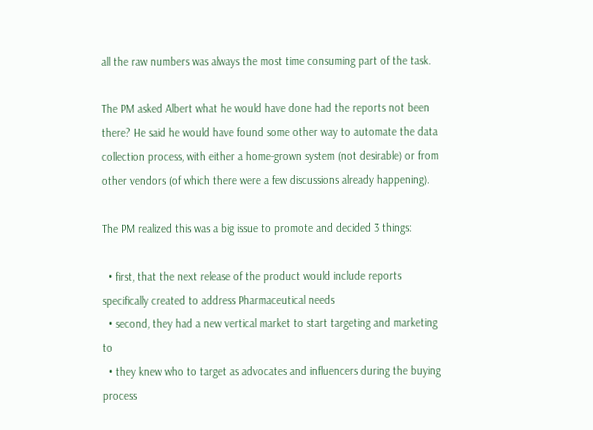all the raw numbers was always the most time consuming part of the task.

The PM asked Albert what he would have done had the reports not been there? He said he would have found some other way to automate the data collection process, with either a home-grown system (not desirable) or from other vendors (of which there were a few discussions already happening).

The PM realized this was a big issue to promote and decided 3 things:

  • first, that the next release of the product would include reports specifically created to address Pharmaceutical needs
  • second, they had a new vertical market to start targeting and marketing to
  • they knew who to target as advocates and influencers during the buying process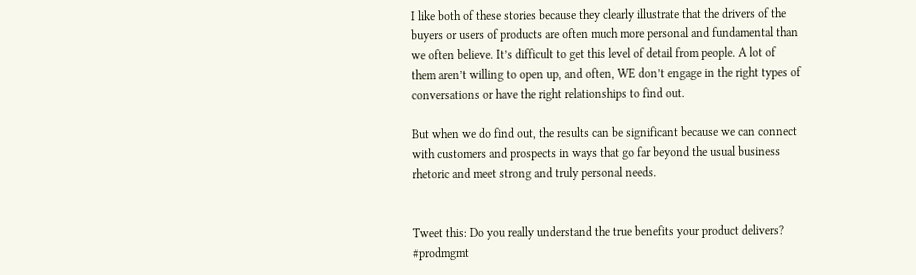I like both of these stories because they clearly illustrate that the drivers of the buyers or users of products are often much more personal and fundamental than we often believe. It’s difficult to get this level of detail from people. A lot of them aren’t willing to open up, and often, WE don’t engage in the right types of conversations or have the right relationships to find out.

But when we do find out, the results can be significant because we can connect with customers and prospects in ways that go far beyond the usual business rhetoric and meet strong and truly personal needs.


Tweet this: Do you really understand the true benefits your product delivers? #prodmgmt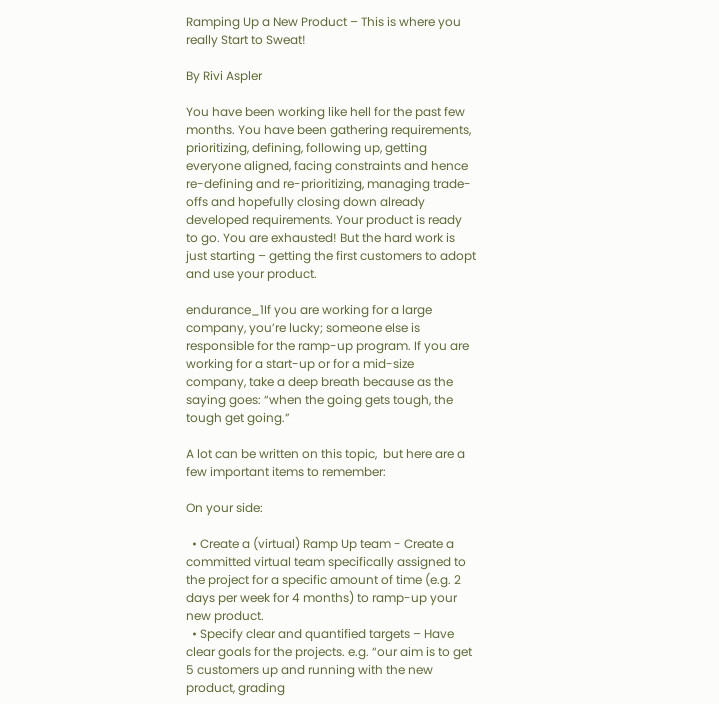Ramping Up a New Product – This is where you really Start to Sweat!

By Rivi Aspler

You have been working like hell for the past few months. You have been gathering requirements, prioritizing, defining, following up, getting everyone aligned, facing constraints and hence re-defining and re-prioritizing, managing trade-offs and hopefully closing down already developed requirements. Your product is ready to go. You are exhausted! But the hard work is just starting – getting the first customers to adopt and use your product.

endurance_1If you are working for a large company, you’re lucky; someone else is responsible for the ramp-up program. If you are working for a start-up or for a mid-size company, take a deep breath because as the saying goes: “when the going gets tough, the tough get going.”

A lot can be written on this topic,  but here are a few important items to remember:

On your side:

  • Create a (virtual) Ramp Up team - Create a committed virtual team specifically assigned to the project for a specific amount of time (e.g. 2 days per week for 4 months) to ramp-up your new product.
  • Specify clear and quantified targets – Have clear goals for the projects. e.g. “our aim is to get 5 customers up and running with the new product, grading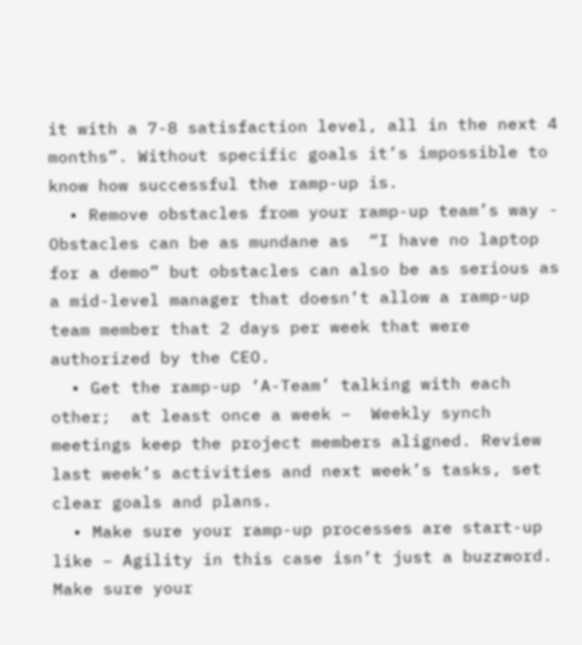it with a 7-8 satisfaction level, all in the next 4 months”. Without specific goals it’s impossible to know how successful the ramp-up is.
  • Remove obstacles from your ramp-up team’s way - Obstacles can be as mundane as  “I have no laptop for a demo” but obstacles can also be as serious as a mid-level manager that doesn’t allow a ramp-up team member that 2 days per week that were authorized by the CEO.
  • Get the ramp-up ‘A-Team’ talking with each other;  at least once a week –  Weekly synch meetings keep the project members aligned. Review last week’s activities and next week’s tasks, set clear goals and plans.
  • Make sure your ramp-up processes are start-up like – Agility in this case isn’t just a buzzword. Make sure your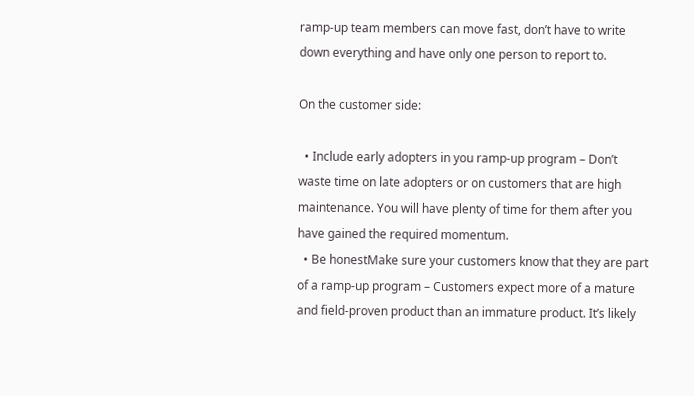ramp-up team members can move fast, don’t have to write down everything and have only one person to report to.

On the customer side:

  • Include early adopters in you ramp-up program – Don’t waste time on late adopters or on customers that are high maintenance. You will have plenty of time for them after you have gained the required momentum.
  • Be honestMake sure your customers know that they are part of a ramp-up program – Customers expect more of a mature and field-proven product than an immature product. It’s likely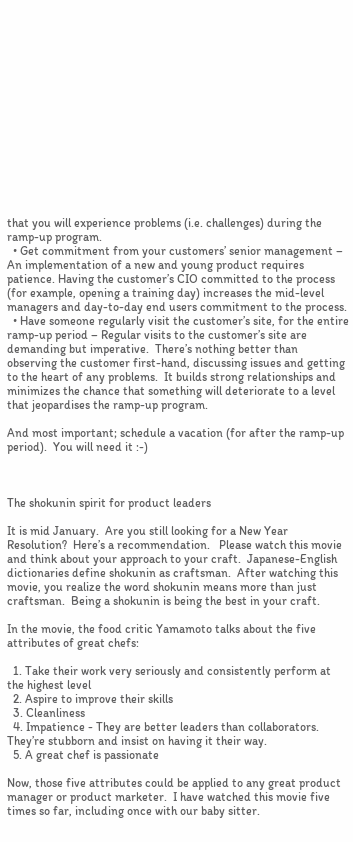that you will experience problems (i.e. challenges) during the ramp-up program.
  • Get commitment from your customers’ senior management – An implementation of a new and young product requires patience. Having the customer’s CIO committed to the process (for example, opening a training day) increases the mid-level managers and day-to-day end users commitment to the process.
  • Have someone regularly visit the customer’s site, for the entire ramp-up period – Regular visits to the customer’s site are demanding but imperative.  There’s nothing better than observing the customer first-hand, discussing issues and getting to the heart of any problems.  It builds strong relationships and minimizes the chance that something will deteriorate to a level that jeopardises the ramp-up program.

And most important; schedule a vacation (for after the ramp-up period).  You will need it :-)



The shokunin spirit for product leaders

It is mid January.  Are you still looking for a New Year Resolution?  Here’s a recommendation.   Please watch this movie and think about your approach to your craft.  Japanese-English dictionaries define shokunin as craftsman.  After watching this movie, you realize the word shokunin means more than just craftsman.  Being a shokunin is being the best in your craft.

In the movie, the food critic Yamamoto talks about the five attributes of great chefs:

  1. Take their work very seriously and consistently perform at the highest level
  2. Aspire to improve their skills
  3. Cleanliness
  4. Impatience - They are better leaders than collaborators. They’re stubborn and insist on having it their way.
  5. A great chef is passionate

Now, those five attributes could be applied to any great product manager or product marketer.  I have watched this movie five times so far, including once with our baby sitter.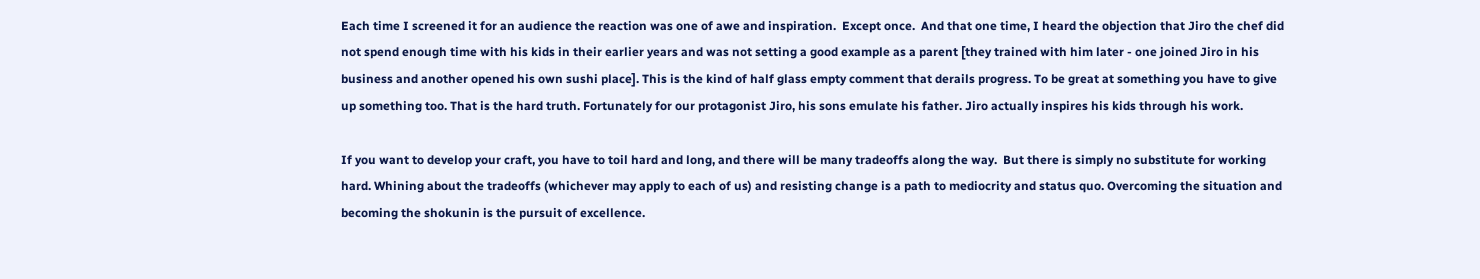Each time I screened it for an audience the reaction was one of awe and inspiration.  Except once.  And that one time, I heard the objection that Jiro the chef did not spend enough time with his kids in their earlier years and was not setting a good example as a parent [they trained with him later - one joined Jiro in his business and another opened his own sushi place]. This is the kind of half glass empty comment that derails progress. To be great at something you have to give up something too. That is the hard truth. Fortunately for our protagonist Jiro, his sons emulate his father. Jiro actually inspires his kids through his work.

If you want to develop your craft, you have to toil hard and long, and there will be many tradeoffs along the way.  But there is simply no substitute for working hard. Whining about the tradeoffs (whichever may apply to each of us) and resisting change is a path to mediocrity and status quo. Overcoming the situation and becoming the shokunin is the pursuit of excellence.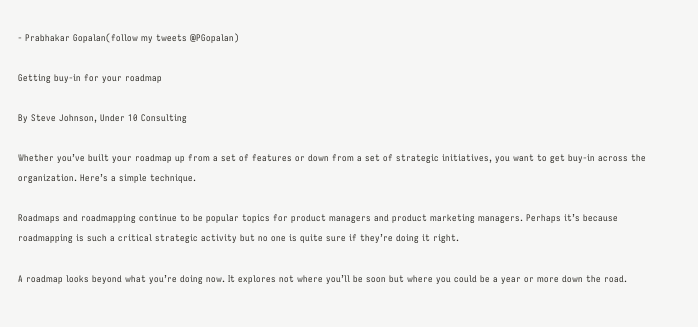- Prabhakar Gopalan(follow my tweets @PGopalan)

Getting buy-in for your roadmap

By Steve Johnson, Under 10 Consulting

Whether you’ve built your roadmap up from a set of features or down from a set of strategic initiatives, you want to get buy-in across the organization. Here’s a simple technique.

Roadmaps and roadmapping continue to be popular topics for product managers and product marketing managers. Perhaps it’s because roadmapping is such a critical strategic activity but no one is quite sure if they’re doing it right.

A roadmap looks beyond what you’re doing now. It explores not where you’ll be soon but where you could be a year or more down the road.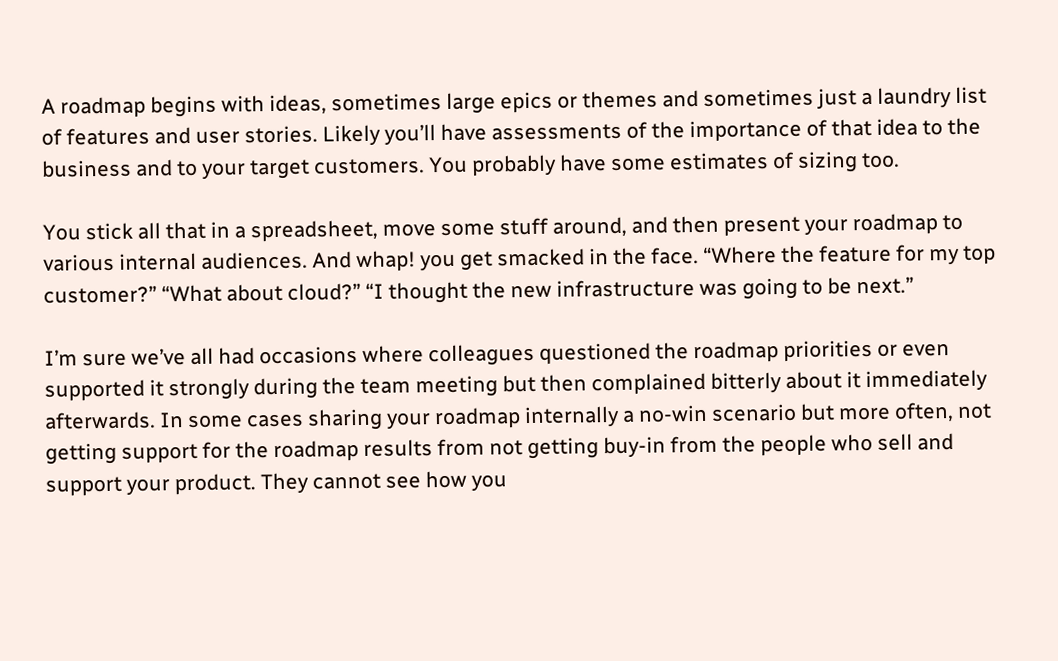A roadmap begins with ideas, sometimes large epics or themes and sometimes just a laundry list of features and user stories. Likely you’ll have assessments of the importance of that idea to the business and to your target customers. You probably have some estimates of sizing too.

You stick all that in a spreadsheet, move some stuff around, and then present your roadmap to various internal audiences. And whap! you get smacked in the face. “Where the feature for my top customer?” “What about cloud?” “I thought the new infrastructure was going to be next.”

I’m sure we’ve all had occasions where colleagues questioned the roadmap priorities or even supported it strongly during the team meeting but then complained bitterly about it immediately afterwards. In some cases sharing your roadmap internally a no-win scenario but more often, not getting support for the roadmap results from not getting buy-in from the people who sell and support your product. They cannot see how you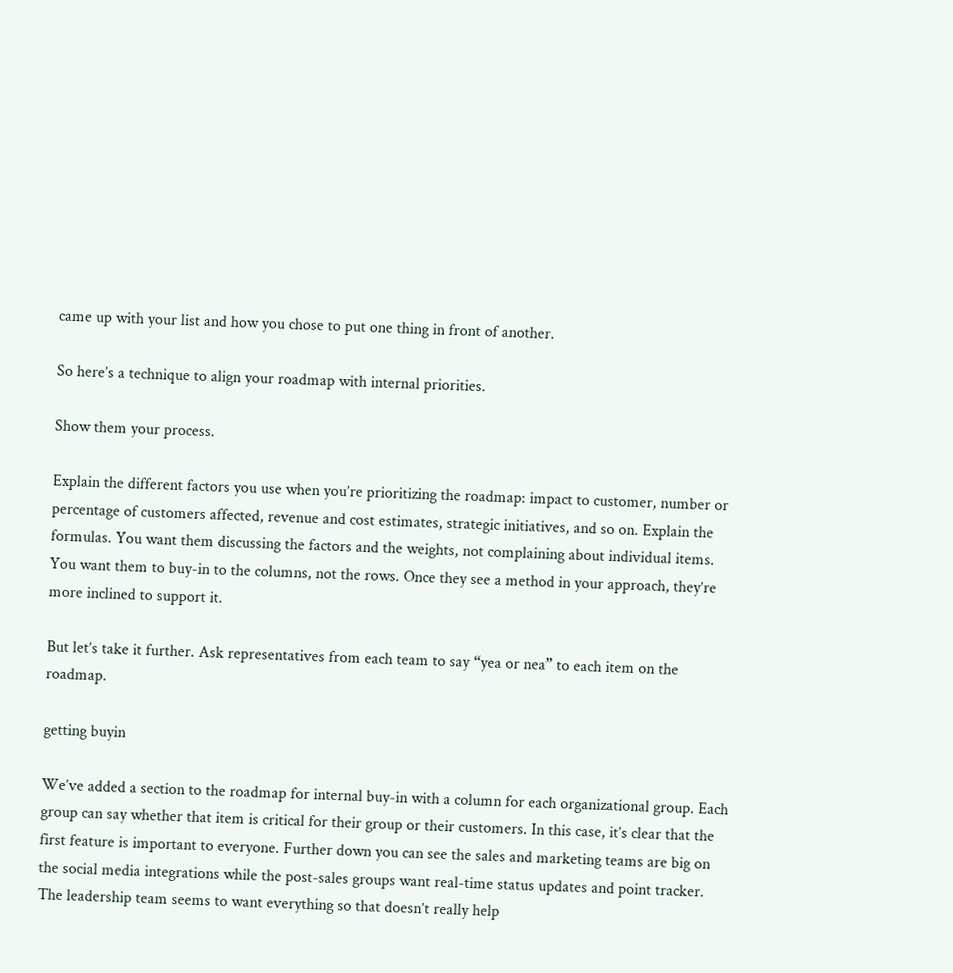came up with your list and how you chose to put one thing in front of another.

So here’s a technique to align your roadmap with internal priorities.

Show them your process.

Explain the different factors you use when you’re prioritizing the roadmap: impact to customer, number or percentage of customers affected, revenue and cost estimates, strategic initiatives, and so on. Explain the formulas. You want them discussing the factors and the weights, not complaining about individual items. You want them to buy-in to the columns, not the rows. Once they see a method in your approach, they’re more inclined to support it.

But let’s take it further. Ask representatives from each team to say “yea or nea” to each item on the roadmap.

getting buyin

We’ve added a section to the roadmap for internal buy-in with a column for each organizational group. Each group can say whether that item is critical for their group or their customers. In this case, it’s clear that the first feature is important to everyone. Further down you can see the sales and marketing teams are big on the social media integrations while the post-sales groups want real-time status updates and point tracker. The leadership team seems to want everything so that doesn’t really help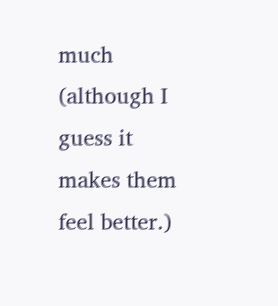much (although I guess it makes them feel better.)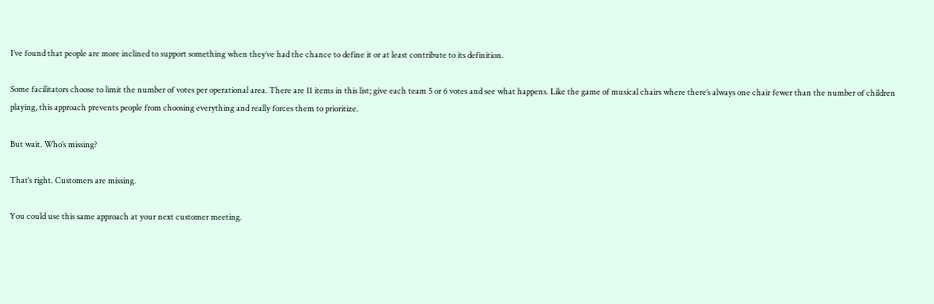I’ve found that people are more inclined to support something when they’ve had the chance to define it or at least contribute to its definition.

Some facilitators choose to limit the number of votes per operational area. There are 11 items in this list; give each team 5 or 6 votes and see what happens. Like the game of musical chairs where there’s always one chair fewer than the number of children playing, this approach prevents people from choosing everything and really forces them to prioritize.

But wait. Who’s missing?

That’s right. Customers are missing.

You could use this same approach at your next customer meeting.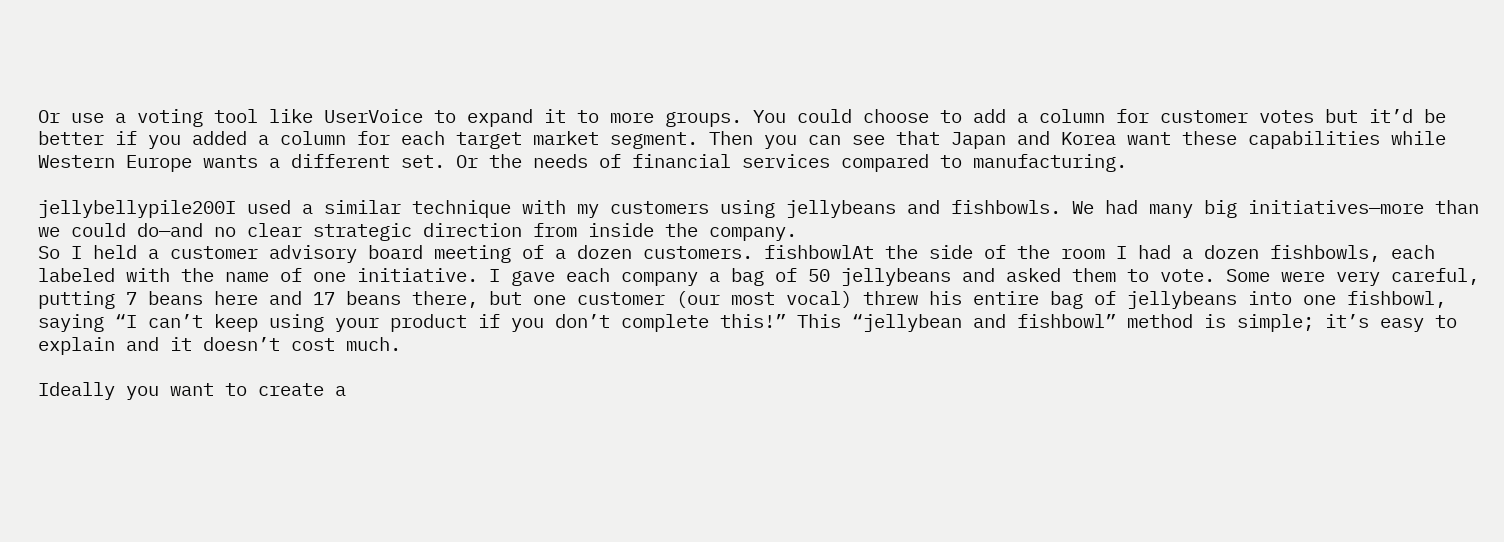Or use a voting tool like UserVoice to expand it to more groups. You could choose to add a column for customer votes but it’d be better if you added a column for each target market segment. Then you can see that Japan and Korea want these capabilities while Western Europe wants a different set. Or the needs of financial services compared to manufacturing.

jellybellypile200I used a similar technique with my customers using jellybeans and fishbowls. We had many big initiatives—more than we could do—and no clear strategic direction from inside the company.
So I held a customer advisory board meeting of a dozen customers. fishbowlAt the side of the room I had a dozen fishbowls, each labeled with the name of one initiative. I gave each company a bag of 50 jellybeans and asked them to vote. Some were very careful, putting 7 beans here and 17 beans there, but one customer (our most vocal) threw his entire bag of jellybeans into one fishbowl, saying “I can’t keep using your product if you don’t complete this!” This “jellybean and fishbowl” method is simple; it’s easy to explain and it doesn’t cost much.

Ideally you want to create a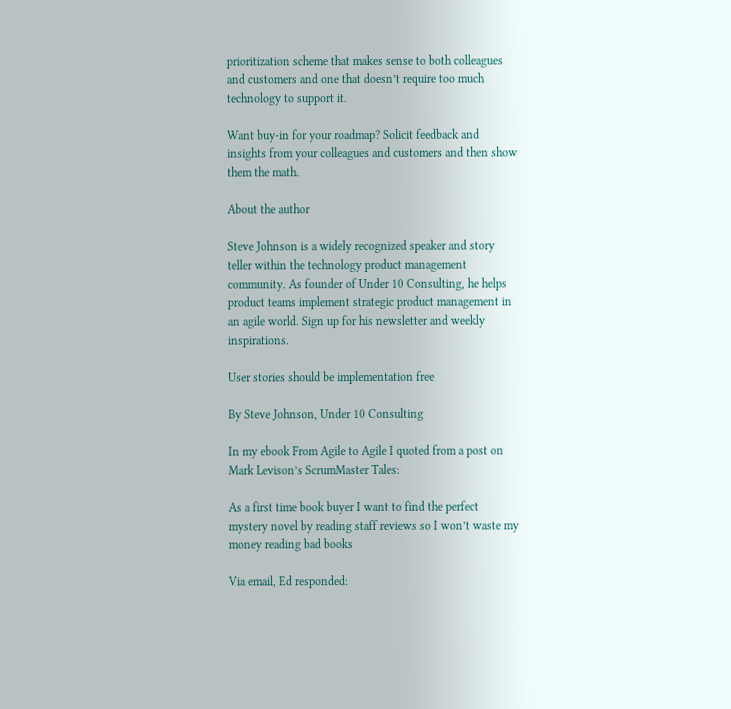prioritization scheme that makes sense to both colleagues and customers and one that doesn’t require too much technology to support it.

Want buy-in for your roadmap? Solicit feedback and insights from your colleagues and customers and then show them the math.

About the author

Steve Johnson is a widely recognized speaker and story teller within the technology product management community. As founder of Under 10 Consulting, he helps product teams implement strategic product management in an agile world. Sign up for his newsletter and weekly inspirations.

User stories should be implementation free

By Steve Johnson, Under 10 Consulting

In my ebook From Agile to Agile I quoted from a post on Mark Levison’s ScrumMaster Tales:

As a first time book buyer I want to find the perfect mystery novel by reading staff reviews so I won’t waste my money reading bad books

Via email, Ed responded: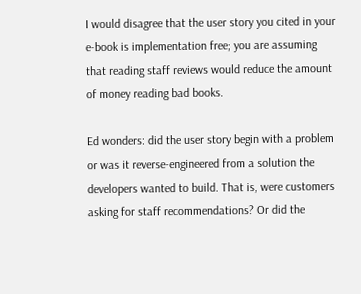I would disagree that the user story you cited in your e-book is implementation free; you are assuming that reading staff reviews would reduce the amount of money reading bad books.

Ed wonders: did the user story begin with a problem or was it reverse-engineered from a solution the developers wanted to build. That is, were customers asking for staff recommendations? Or did the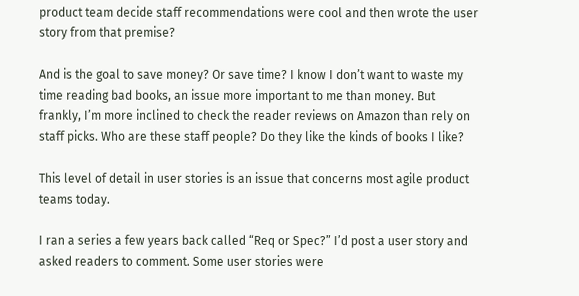product team decide staff recommendations were cool and then wrote the user story from that premise?

And is the goal to save money? Or save time? I know I don’t want to waste my time reading bad books, an issue more important to me than money. But frankly, I’m more inclined to check the reader reviews on Amazon than rely on staff picks. Who are these staff people? Do they like the kinds of books I like?

This level of detail in user stories is an issue that concerns most agile product teams today.

I ran a series a few years back called “Req or Spec?” I’d post a user story and asked readers to comment. Some user stories were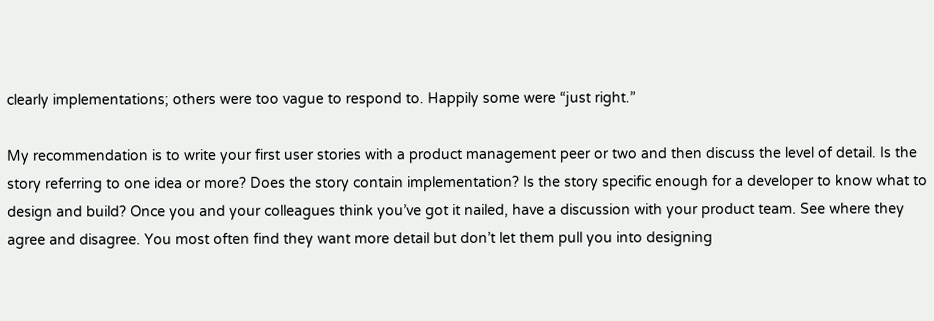clearly implementations; others were too vague to respond to. Happily some were “just right.”

My recommendation is to write your first user stories with a product management peer or two and then discuss the level of detail. Is the story referring to one idea or more? Does the story contain implementation? Is the story specific enough for a developer to know what to design and build? Once you and your colleagues think you’ve got it nailed, have a discussion with your product team. See where they agree and disagree. You most often find they want more detail but don’t let them pull you into designing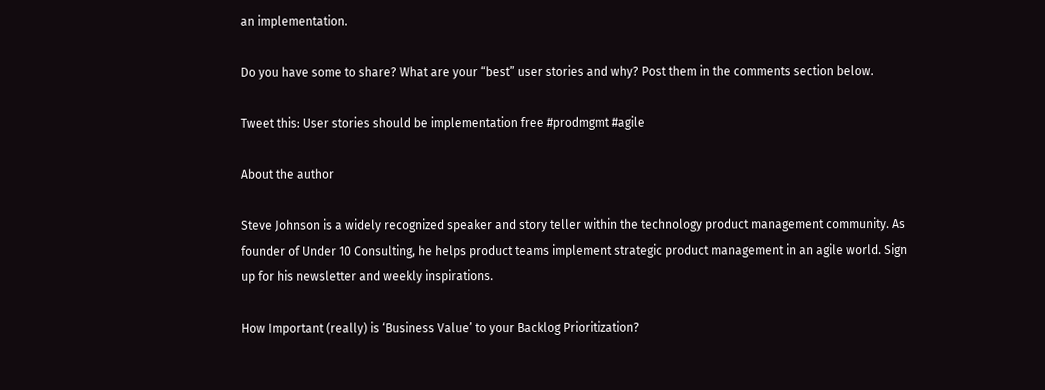an implementation.

Do you have some to share? What are your “best” user stories and why? Post them in the comments section below.

Tweet this: User stories should be implementation free #prodmgmt #agile

About the author

Steve Johnson is a widely recognized speaker and story teller within the technology product management community. As founder of Under 10 Consulting, he helps product teams implement strategic product management in an agile world. Sign up for his newsletter and weekly inspirations.

How Important (really) is ‘Business Value’ to your Backlog Prioritization?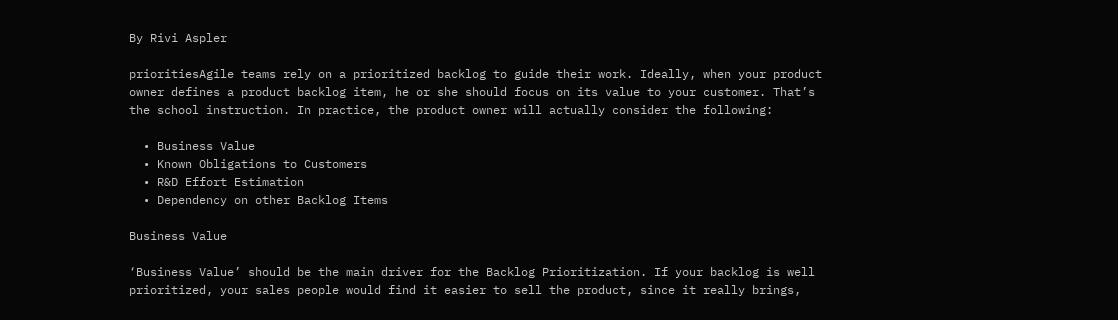By Rivi Aspler

prioritiesAgile teams rely on a prioritized backlog to guide their work. Ideally, when your product owner defines a product backlog item, he or she should focus on its value to your customer. That’s the school instruction. In practice, the product owner will actually consider the following:

  • Business Value
  • Known Obligations to Customers
  • R&D Effort Estimation
  • Dependency on other Backlog Items

Business Value

‘Business Value’ should be the main driver for the Backlog Prioritization. If your backlog is well prioritized, your sales people would find it easier to sell the product, since it really brings,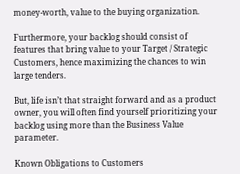money-worth, value to the buying organization.

Furthermore, your backlog should consist of features that bring value to your Target / Strategic Customers, hence maximizing the chances to win large tenders.

But, life isn’t that straight forward and as a product owner, you will often find yourself prioritizing your backlog using more than the Business Value parameter.

Known Obligations to Customers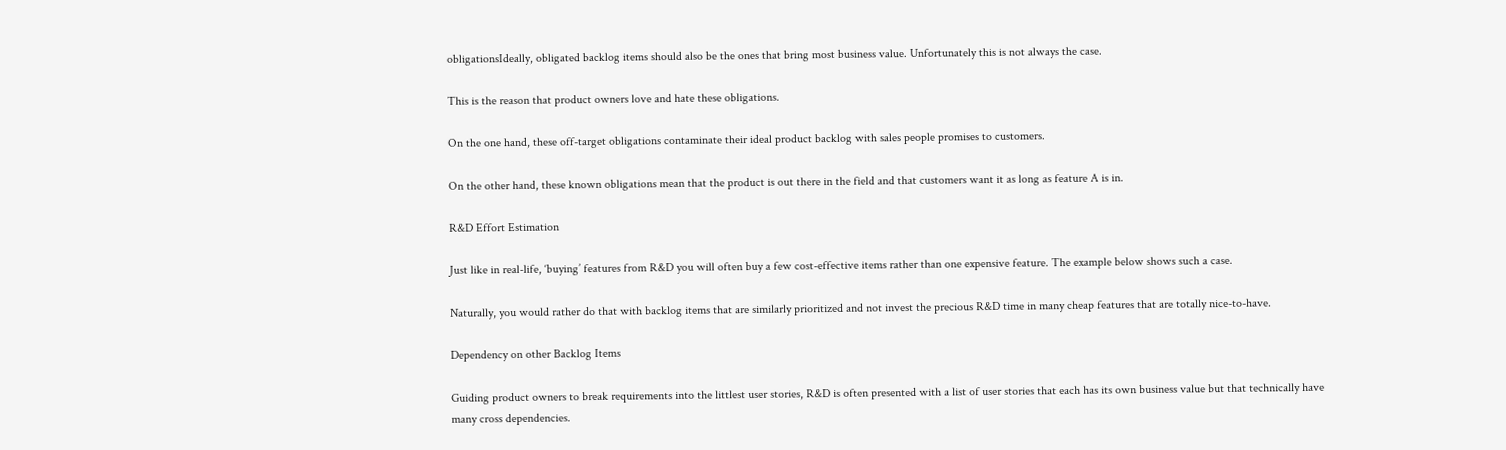obligationsIdeally, obligated backlog items should also be the ones that bring most business value. Unfortunately this is not always the case.

This is the reason that product owners love and hate these obligations.

On the one hand, these off-target obligations contaminate their ideal product backlog with sales people promises to customers.

On the other hand, these known obligations mean that the product is out there in the field and that customers want it as long as feature A is in.

R&D Effort Estimation

Just like in real-life, ‘buying’ features from R&D you will often buy a few cost-effective items rather than one expensive feature. The example below shows such a case.

Naturally, you would rather do that with backlog items that are similarly prioritized and not invest the precious R&D time in many cheap features that are totally nice-to-have.

Dependency on other Backlog Items

Guiding product owners to break requirements into the littlest user stories, R&D is often presented with a list of user stories that each has its own business value but that technically have many cross dependencies.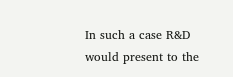In such a case R&D would present to the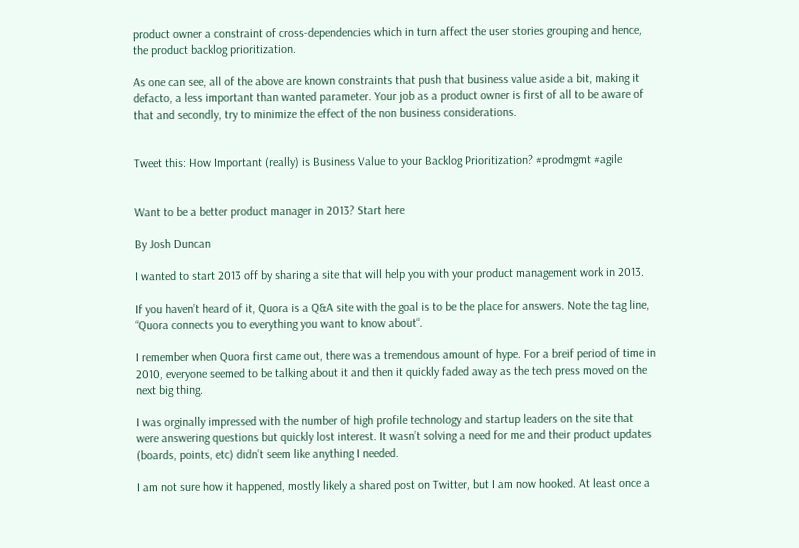product owner a constraint of cross-dependencies which in turn affect the user stories grouping and hence, the product backlog prioritization.

As one can see, all of the above are known constraints that push that business value aside a bit, making it defacto, a less important than wanted parameter. Your job as a product owner is first of all to be aware of that and secondly, try to minimize the effect of the non business considerations.


Tweet this: How Important (really) is Business Value to your Backlog Prioritization? #prodmgmt #agile


Want to be a better product manager in 2013? Start here

By Josh Duncan

I wanted to start 2013 off by sharing a site that will help you with your product management work in 2013.

If you haven’t heard of it, Quora is a Q&A site with the goal is to be the place for answers. Note the tag line,  “Quora connects you to everything you want to know about“.

I remember when Quora first came out, there was a tremendous amount of hype. For a breif period of time in 2010, everyone seemed to be talking about it and then it quickly faded away as the tech press moved on the next big thing.

I was orginally impressed with the number of high profile technology and startup leaders on the site that were answering questions but quickly lost interest. It wasn’t solving a need for me and their product updates (boards, points, etc) didn’t seem like anything I needed.

I am not sure how it happened, mostly likely a shared post on Twitter, but I am now hooked. At least once a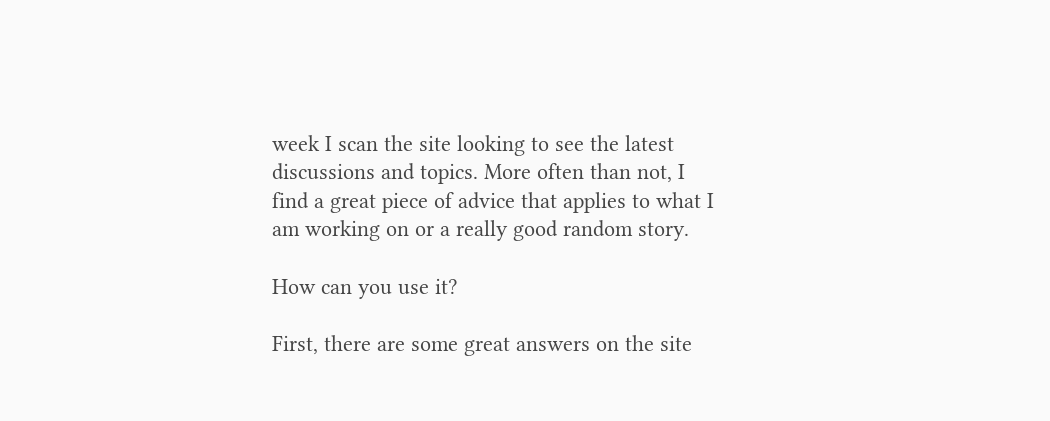week I scan the site looking to see the latest discussions and topics. More often than not, I find a great piece of advice that applies to what I am working on or a really good random story.

How can you use it?

First, there are some great answers on the site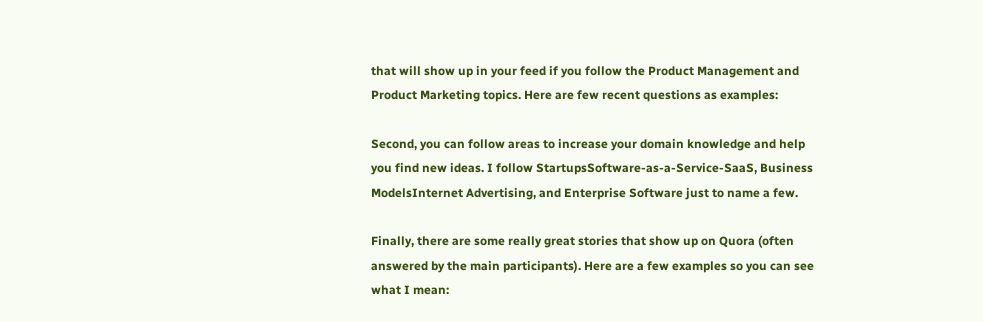that will show up in your feed if you follow the Product Management and Product Marketing topics. Here are few recent questions as examples:

Second, you can follow areas to increase your domain knowledge and help you find new ideas. I follow StartupsSoftware-as-a-Service-SaaS, Business ModelsInternet Advertising, and Enterprise Software just to name a few.

Finally, there are some really great stories that show up on Quora (often answered by the main participants). Here are a few examples so you can see what I mean: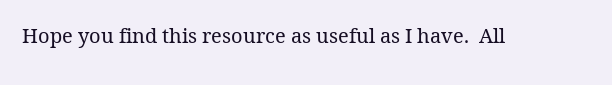Hope you find this resource as useful as I have.  All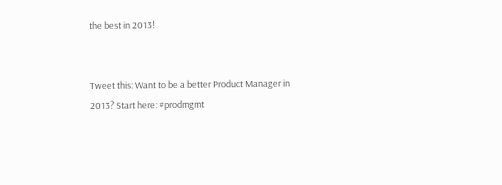the best in 2013!


Tweet this: Want to be a better Product Manager in 2013? Start here: #prodmgmt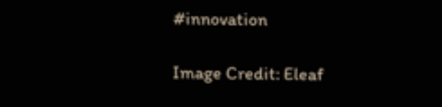#innovation

Image Credit: Eleaf